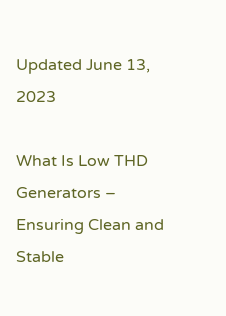Updated June 13, 2023

What Is Low THD Generators – Ensuring Clean and Stable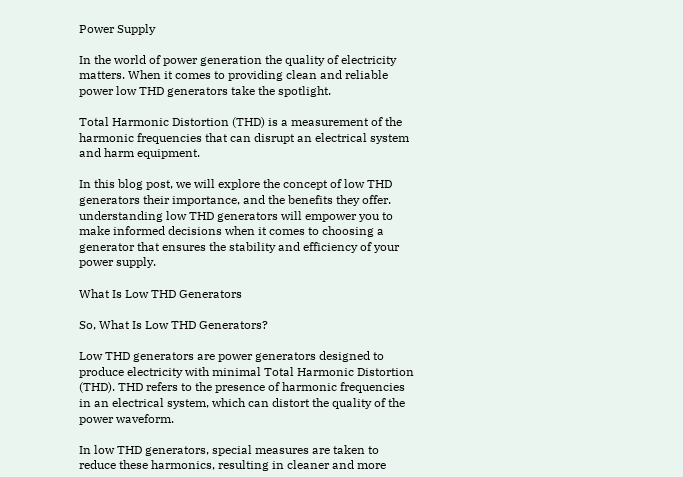Power Supply

In the world of power generation the quality of electricity matters. When it comes to providing clean and reliable power low THD generators take the spotlight.

Total Harmonic Distortion (THD) is a measurement of the harmonic frequencies that can disrupt an electrical system and harm equipment.

In this blog post, we will explore the concept of low THD generators their importance, and the benefits they offer. understanding low THD generators will empower you to make informed decisions when it comes to choosing a generator that ensures the stability and efficiency of your power supply.

What Is Low THD Generators

So, What Is Low THD Generators?

Low THD generators are power generators designed to produce electricity with minimal Total Harmonic Distortion (THD). THD refers to the presence of harmonic frequencies in an electrical system, which can distort the quality of the power waveform.

In low THD generators, special measures are taken to reduce these harmonics, resulting in cleaner and more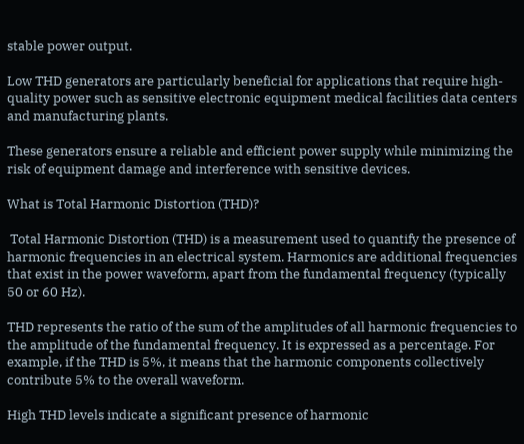stable power output.

Low THD generators are particularly beneficial for applications that require high-quality power such as sensitive electronic equipment medical facilities data centers and manufacturing plants.

These generators ensure a reliable and efficient power supply while minimizing the risk of equipment damage and interference with sensitive devices.

What is Total Harmonic Distortion (THD)?

 Total Harmonic Distortion (THD) is a measurement used to quantify the presence of harmonic frequencies in an electrical system. Harmonics are additional frequencies that exist in the power waveform, apart from the fundamental frequency (typically 50 or 60 Hz).

THD represents the ratio of the sum of the amplitudes of all harmonic frequencies to the amplitude of the fundamental frequency. It is expressed as a percentage. For example, if the THD is 5%, it means that the harmonic components collectively contribute 5% to the overall waveform.

High THD levels indicate a significant presence of harmonic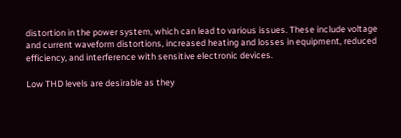distortion in the power system, which can lead to various issues. These include voltage and current waveform distortions, increased heating and losses in equipment, reduced efficiency, and interference with sensitive electronic devices.

Low THD levels are desirable as they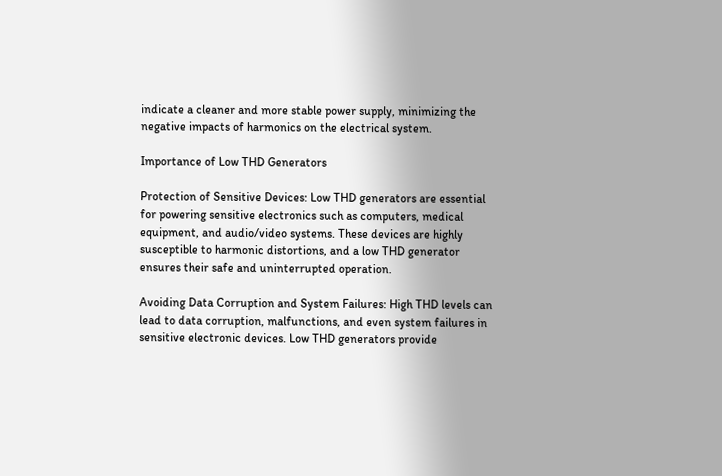indicate a cleaner and more stable power supply, minimizing the negative impacts of harmonics on the electrical system.

Importance of Low THD Generators

Protection of Sensitive Devices: Low THD generators are essential for powering sensitive electronics such as computers, medical equipment, and audio/video systems. These devices are highly susceptible to harmonic distortions, and a low THD generator ensures their safe and uninterrupted operation.

Avoiding Data Corruption and System Failures: High THD levels can lead to data corruption, malfunctions, and even system failures in sensitive electronic devices. Low THD generators provide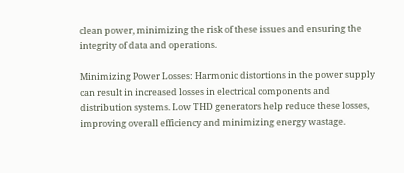clean power, minimizing the risk of these issues and ensuring the integrity of data and operations.

Minimizing Power Losses: Harmonic distortions in the power supply can result in increased losses in electrical components and distribution systems. Low THD generators help reduce these losses, improving overall efficiency and minimizing energy wastage.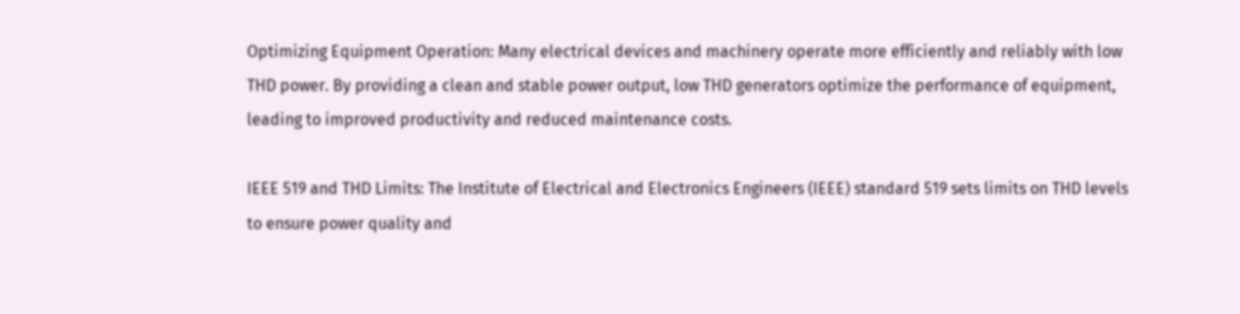Optimizing Equipment Operation: Many electrical devices and machinery operate more efficiently and reliably with low THD power. By providing a clean and stable power output, low THD generators optimize the performance of equipment, leading to improved productivity and reduced maintenance costs.

IEEE 519 and THD Limits: The Institute of Electrical and Electronics Engineers (IEEE) standard 519 sets limits on THD levels to ensure power quality and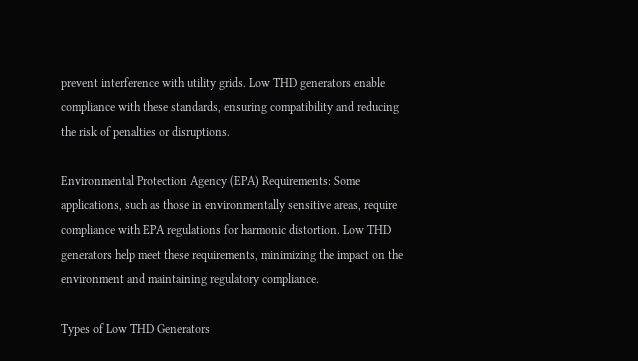prevent interference with utility grids. Low THD generators enable compliance with these standards, ensuring compatibility and reducing the risk of penalties or disruptions.

Environmental Protection Agency (EPA) Requirements: Some applications, such as those in environmentally sensitive areas, require compliance with EPA regulations for harmonic distortion. Low THD generators help meet these requirements, minimizing the impact on the environment and maintaining regulatory compliance.

Types of Low THD Generators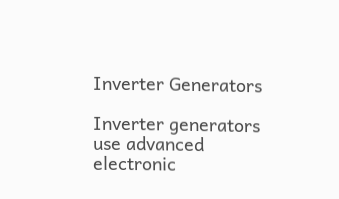Inverter Generators

Inverter generators use advanced electronic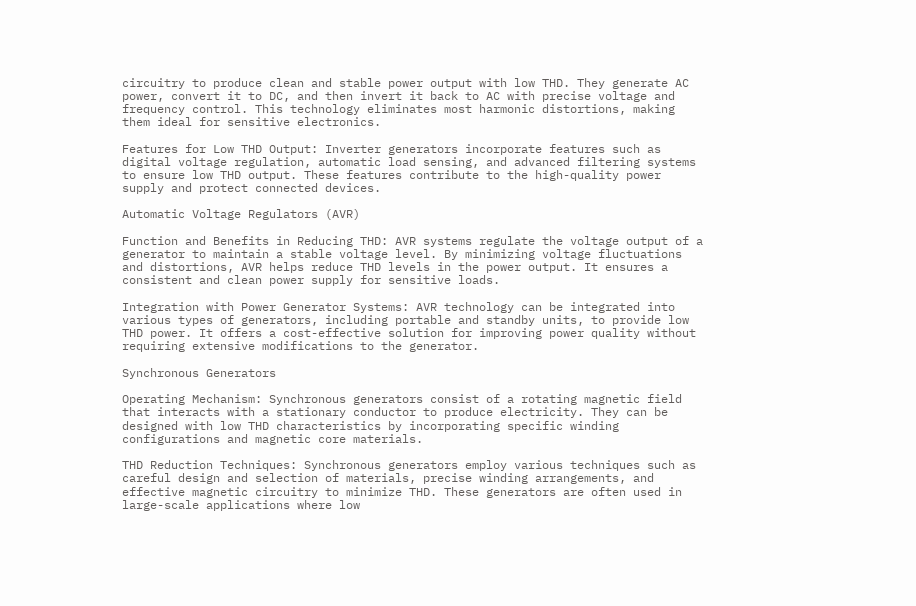circuitry to produce clean and stable power output with low THD. They generate AC power, convert it to DC, and then invert it back to AC with precise voltage and frequency control. This technology eliminates most harmonic distortions, making them ideal for sensitive electronics.

Features for Low THD Output: Inverter generators incorporate features such as digital voltage regulation, automatic load sensing, and advanced filtering systems to ensure low THD output. These features contribute to the high-quality power supply and protect connected devices.

Automatic Voltage Regulators (AVR)

Function and Benefits in Reducing THD: AVR systems regulate the voltage output of a generator to maintain a stable voltage level. By minimizing voltage fluctuations and distortions, AVR helps reduce THD levels in the power output. It ensures a consistent and clean power supply for sensitive loads.

Integration with Power Generator Systems: AVR technology can be integrated into various types of generators, including portable and standby units, to provide low THD power. It offers a cost-effective solution for improving power quality without requiring extensive modifications to the generator.

Synchronous Generators

Operating Mechanism: Synchronous generators consist of a rotating magnetic field that interacts with a stationary conductor to produce electricity. They can be designed with low THD characteristics by incorporating specific winding configurations and magnetic core materials.

THD Reduction Techniques: Synchronous generators employ various techniques such as careful design and selection of materials, precise winding arrangements, and effective magnetic circuitry to minimize THD. These generators are often used in large-scale applications where low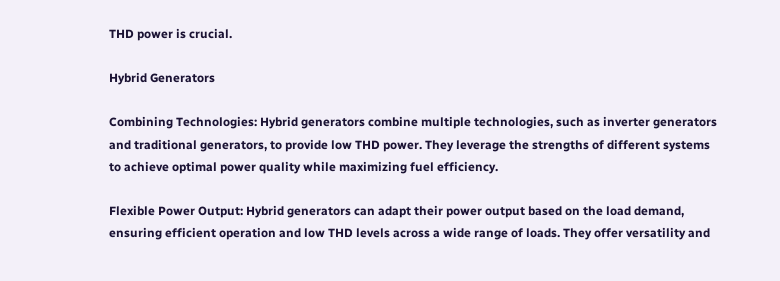THD power is crucial.

Hybrid Generators

Combining Technologies: Hybrid generators combine multiple technologies, such as inverter generators and traditional generators, to provide low THD power. They leverage the strengths of different systems to achieve optimal power quality while maximizing fuel efficiency.

Flexible Power Output: Hybrid generators can adapt their power output based on the load demand, ensuring efficient operation and low THD levels across a wide range of loads. They offer versatility and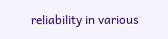reliability in various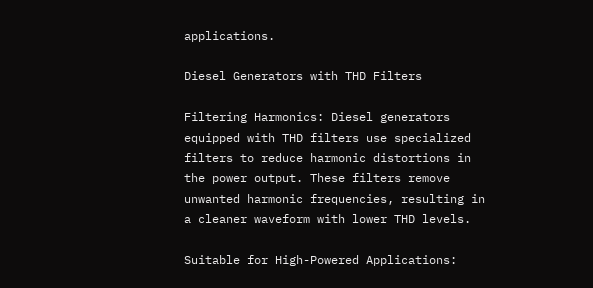applications.

Diesel Generators with THD Filters

Filtering Harmonics: Diesel generators equipped with THD filters use specialized filters to reduce harmonic distortions in the power output. These filters remove unwanted harmonic frequencies, resulting in a cleaner waveform with lower THD levels.

Suitable for High-Powered Applications: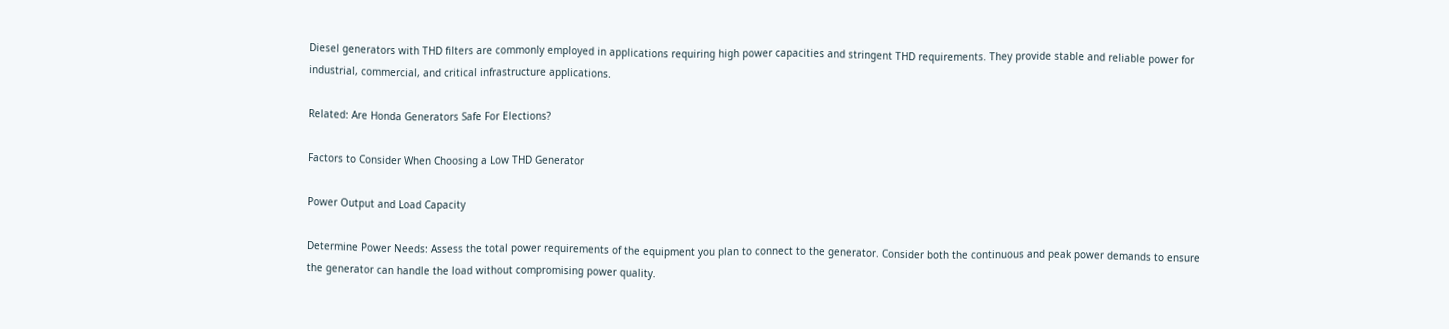Diesel generators with THD filters are commonly employed in applications requiring high power capacities and stringent THD requirements. They provide stable and reliable power for industrial, commercial, and critical infrastructure applications.

Related: Are Honda Generators Safe For Elections?

Factors to Consider When Choosing a Low THD Generator

Power Output and Load Capacity

Determine Power Needs: Assess the total power requirements of the equipment you plan to connect to the generator. Consider both the continuous and peak power demands to ensure the generator can handle the load without compromising power quality.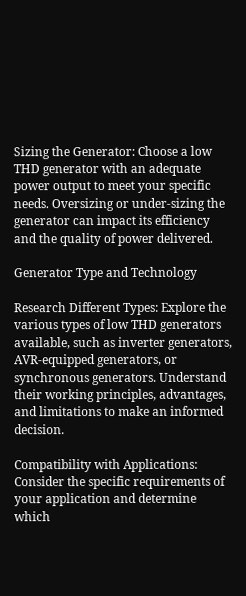Sizing the Generator: Choose a low THD generator with an adequate power output to meet your specific needs. Oversizing or under-sizing the generator can impact its efficiency and the quality of power delivered.

Generator Type and Technology

Research Different Types: Explore the various types of low THD generators available, such as inverter generators, AVR-equipped generators, or synchronous generators. Understand their working principles, advantages, and limitations to make an informed decision.

Compatibility with Applications: Consider the specific requirements of your application and determine which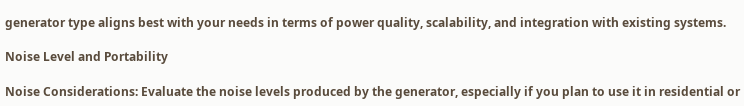generator type aligns best with your needs in terms of power quality, scalability, and integration with existing systems.

Noise Level and Portability

Noise Considerations: Evaluate the noise levels produced by the generator, especially if you plan to use it in residential or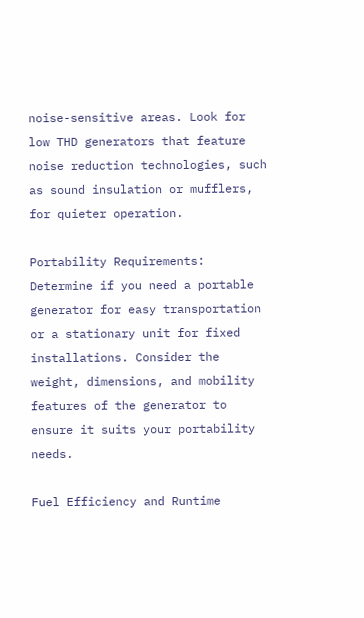noise-sensitive areas. Look for low THD generators that feature noise reduction technologies, such as sound insulation or mufflers, for quieter operation.

Portability Requirements: Determine if you need a portable generator for easy transportation or a stationary unit for fixed installations. Consider the weight, dimensions, and mobility features of the generator to ensure it suits your portability needs.

Fuel Efficiency and Runtime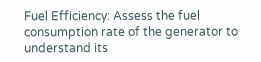Fuel Efficiency: Assess the fuel consumption rate of the generator to understand its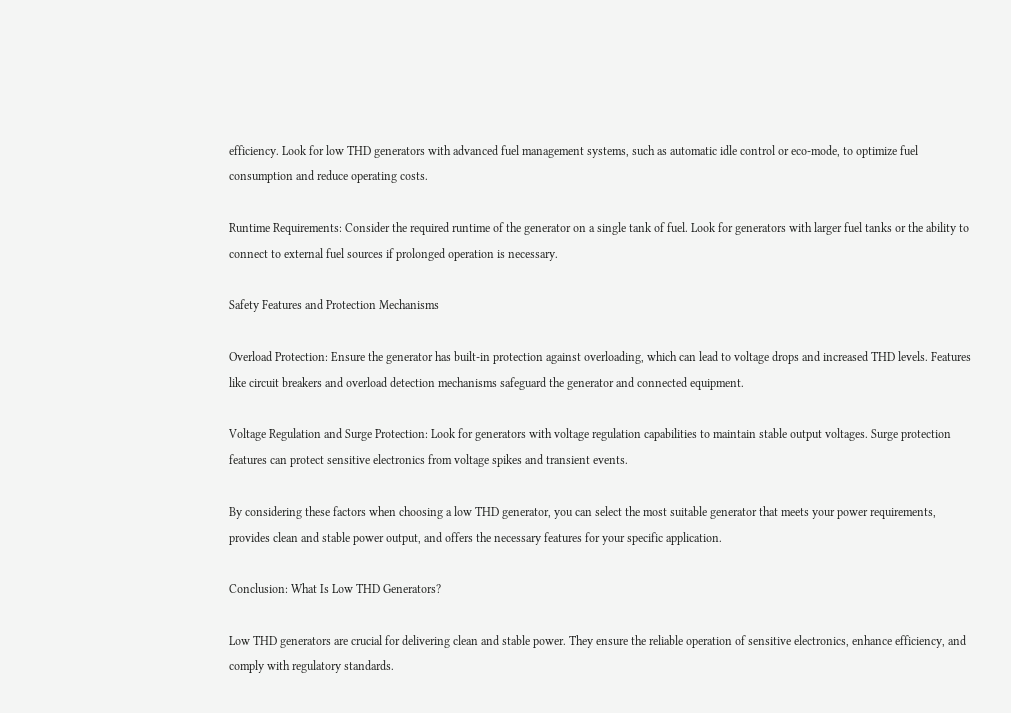efficiency. Look for low THD generators with advanced fuel management systems, such as automatic idle control or eco-mode, to optimize fuel consumption and reduce operating costs.

Runtime Requirements: Consider the required runtime of the generator on a single tank of fuel. Look for generators with larger fuel tanks or the ability to connect to external fuel sources if prolonged operation is necessary.

Safety Features and Protection Mechanisms

Overload Protection: Ensure the generator has built-in protection against overloading, which can lead to voltage drops and increased THD levels. Features like circuit breakers and overload detection mechanisms safeguard the generator and connected equipment.

Voltage Regulation and Surge Protection: Look for generators with voltage regulation capabilities to maintain stable output voltages. Surge protection features can protect sensitive electronics from voltage spikes and transient events.

By considering these factors when choosing a low THD generator, you can select the most suitable generator that meets your power requirements, provides clean and stable power output, and offers the necessary features for your specific application.

Conclusion: What Is Low THD Generators?

Low THD generators are crucial for delivering clean and stable power. They ensure the reliable operation of sensitive electronics, enhance efficiency, and comply with regulatory standards.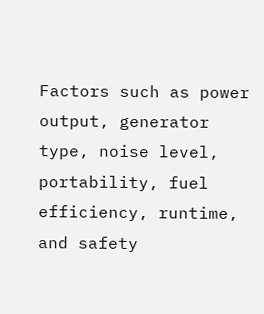Factors such as power output, generator type, noise level, portability, fuel efficiency, runtime, and safety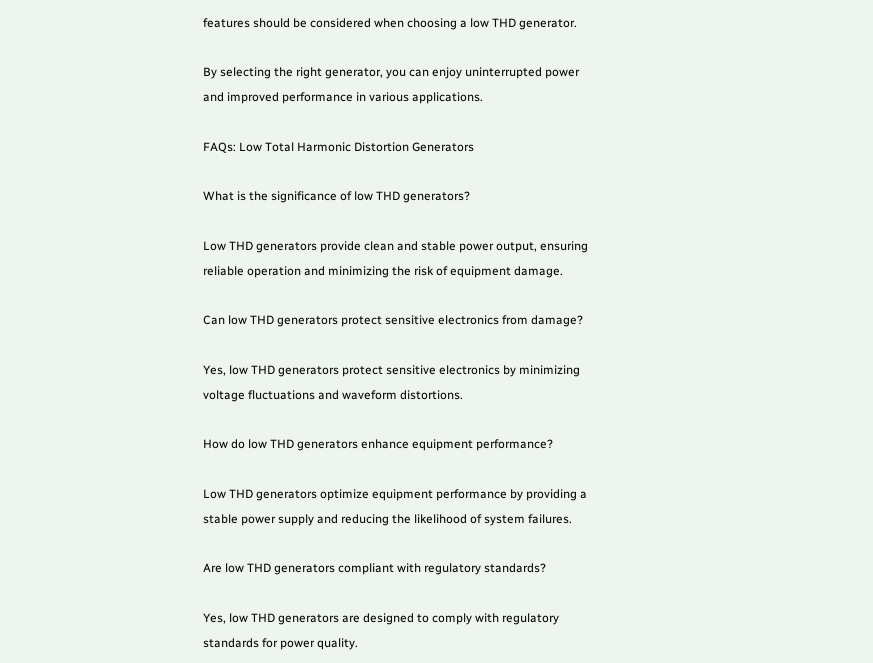features should be considered when choosing a low THD generator.

By selecting the right generator, you can enjoy uninterrupted power and improved performance in various applications.

FAQs: Low Total Harmonic Distortion Generators

What is the significance of low THD generators?

Low THD generators provide clean and stable power output, ensuring reliable operation and minimizing the risk of equipment damage.

Can low THD generators protect sensitive electronics from damage?

Yes, low THD generators protect sensitive electronics by minimizing voltage fluctuations and waveform distortions.

How do low THD generators enhance equipment performance?

Low THD generators optimize equipment performance by providing a stable power supply and reducing the likelihood of system failures.

Are low THD generators compliant with regulatory standards?

Yes, low THD generators are designed to comply with regulatory standards for power quality.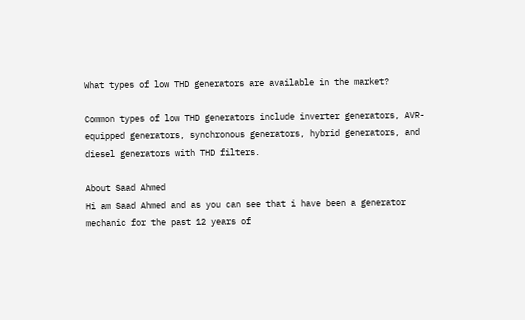What types of low THD generators are available in the market?

Common types of low THD generators include inverter generators, AVR-equipped generators, synchronous generators, hybrid generators, and diesel generators with THD filters.

About Saad Ahmed
Hi am Saad Ahmed and as you can see that i have been a generator mechanic for the past 12 years of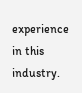experience in this industry.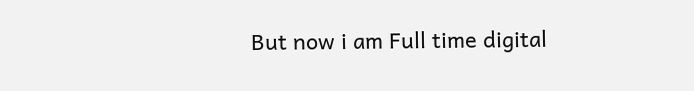But now i am Full time digital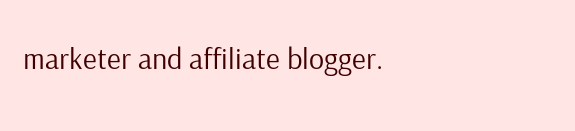marketer and affiliate blogger.